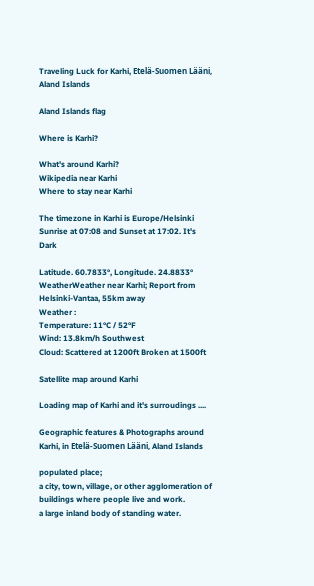Traveling Luck for Karhi, Etelä-Suomen Lääni, Aland Islands

Aland Islands flag

Where is Karhi?

What's around Karhi?
Wikipedia near Karhi
Where to stay near Karhi

The timezone in Karhi is Europe/Helsinki
Sunrise at 07:08 and Sunset at 17:02. It's Dark

Latitude. 60.7833°, Longitude. 24.8833°
WeatherWeather near Karhi; Report from Helsinki-Vantaa, 55km away
Weather :
Temperature: 11°C / 52°F
Wind: 13.8km/h Southwest
Cloud: Scattered at 1200ft Broken at 1500ft

Satellite map around Karhi

Loading map of Karhi and it's surroudings ....

Geographic features & Photographs around Karhi, in Etelä-Suomen Lääni, Aland Islands

populated place;
a city, town, village, or other agglomeration of buildings where people live and work.
a large inland body of standing water.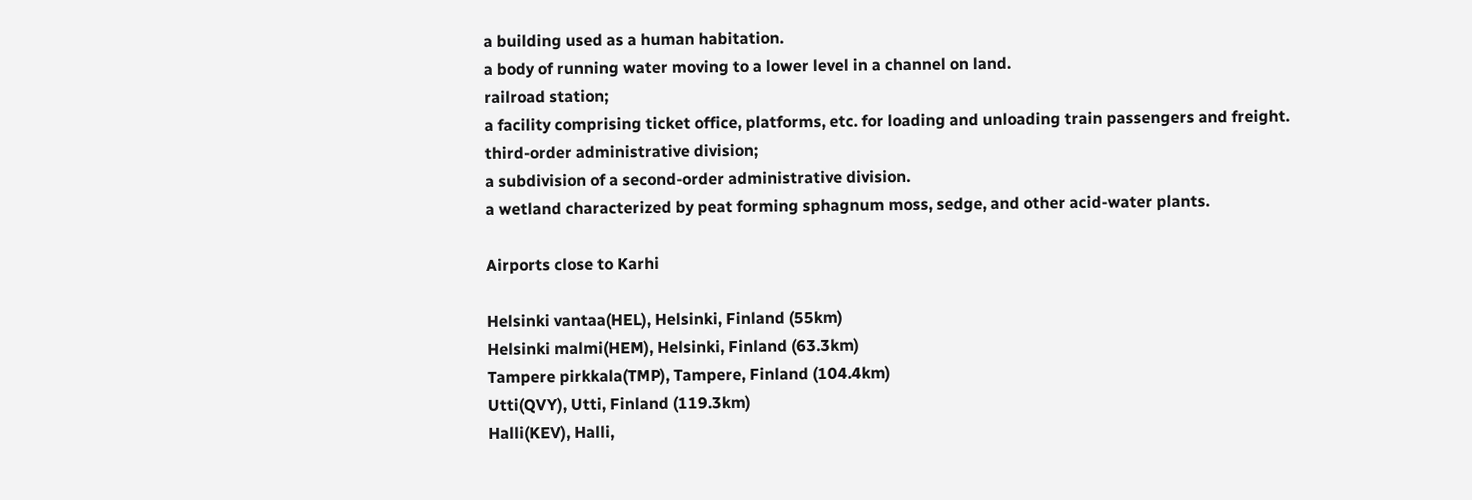a building used as a human habitation.
a body of running water moving to a lower level in a channel on land.
railroad station;
a facility comprising ticket office, platforms, etc. for loading and unloading train passengers and freight.
third-order administrative division;
a subdivision of a second-order administrative division.
a wetland characterized by peat forming sphagnum moss, sedge, and other acid-water plants.

Airports close to Karhi

Helsinki vantaa(HEL), Helsinki, Finland (55km)
Helsinki malmi(HEM), Helsinki, Finland (63.3km)
Tampere pirkkala(TMP), Tampere, Finland (104.4km)
Utti(QVY), Utti, Finland (119.3km)
Halli(KEV), Halli,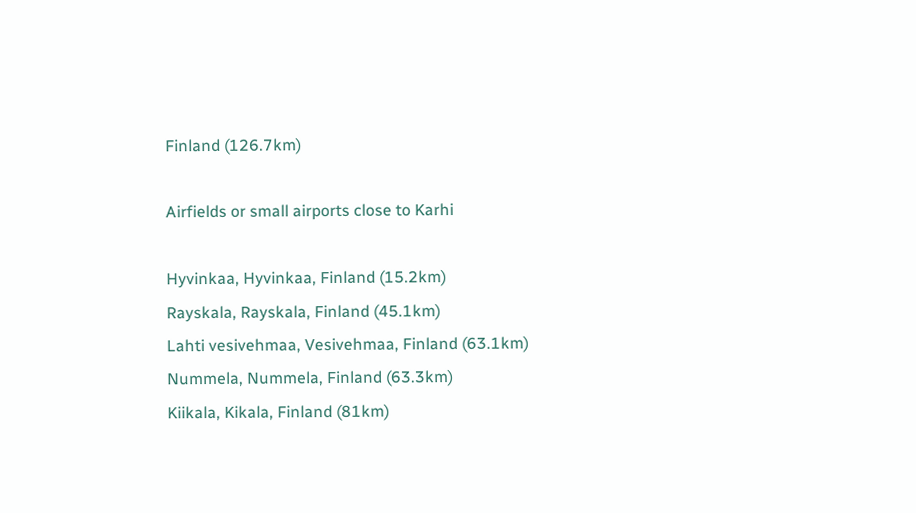Finland (126.7km)

Airfields or small airports close to Karhi

Hyvinkaa, Hyvinkaa, Finland (15.2km)
Rayskala, Rayskala, Finland (45.1km)
Lahti vesivehmaa, Vesivehmaa, Finland (63.1km)
Nummela, Nummela, Finland (63.3km)
Kiikala, Kikala, Finland (81km)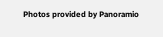Photos provided by Panoramio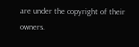are under the copyright of their owners.